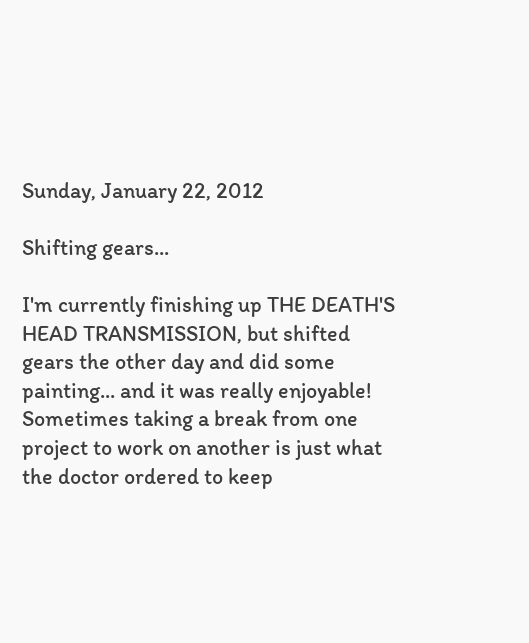Sunday, January 22, 2012

Shifting gears...

I'm currently finishing up THE DEATH'S HEAD TRANSMISSION, but shifted gears the other day and did some painting... and it was really enjoyable! Sometimes taking a break from one project to work on another is just what the doctor ordered to keep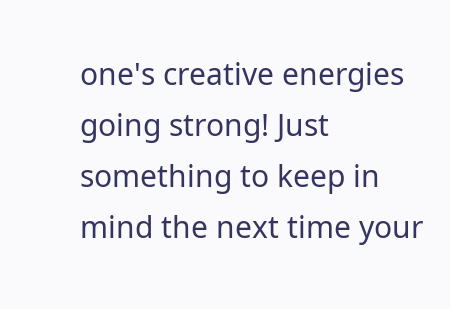one's creative energies going strong! Just something to keep in mind the next time your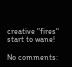creative "fires" start to wane!

No comments: